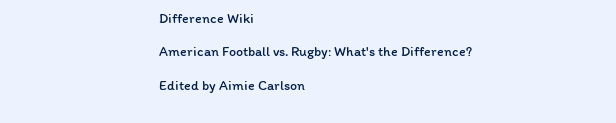Difference Wiki

American Football vs. Rugby: What's the Difference?

Edited by Aimie Carlson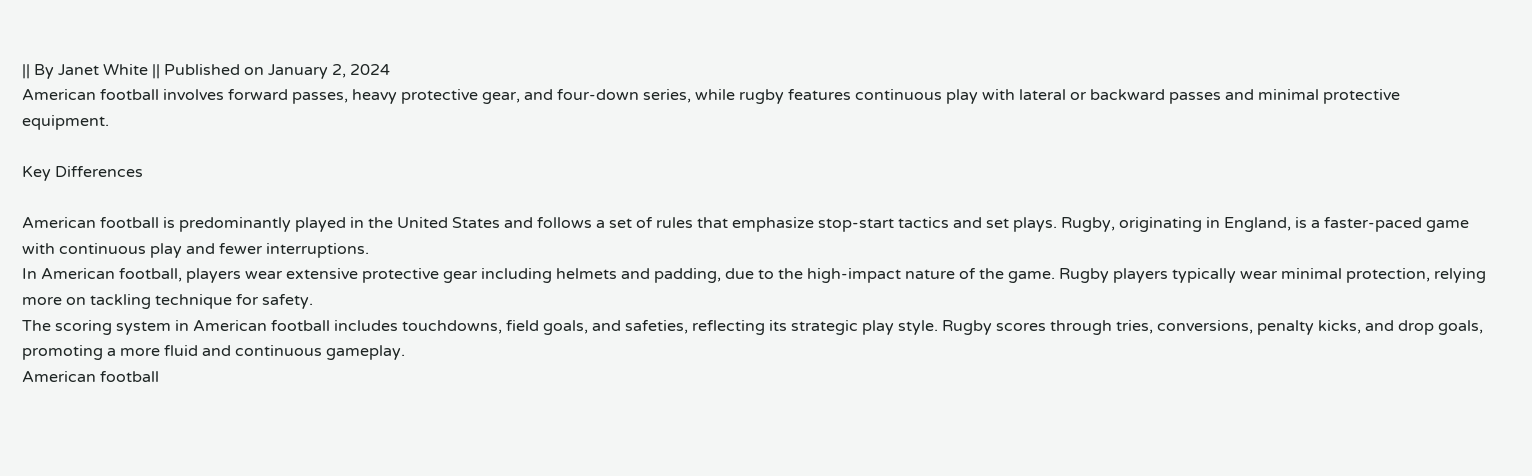|| By Janet White || Published on January 2, 2024
American football involves forward passes, heavy protective gear, and four-down series, while rugby features continuous play with lateral or backward passes and minimal protective equipment.

Key Differences

American football is predominantly played in the United States and follows a set of rules that emphasize stop-start tactics and set plays. Rugby, originating in England, is a faster-paced game with continuous play and fewer interruptions.
In American football, players wear extensive protective gear including helmets and padding, due to the high-impact nature of the game. Rugby players typically wear minimal protection, relying more on tackling technique for safety.
The scoring system in American football includes touchdowns, field goals, and safeties, reflecting its strategic play style. Rugby scores through tries, conversions, penalty kicks, and drop goals, promoting a more fluid and continuous gameplay.
American football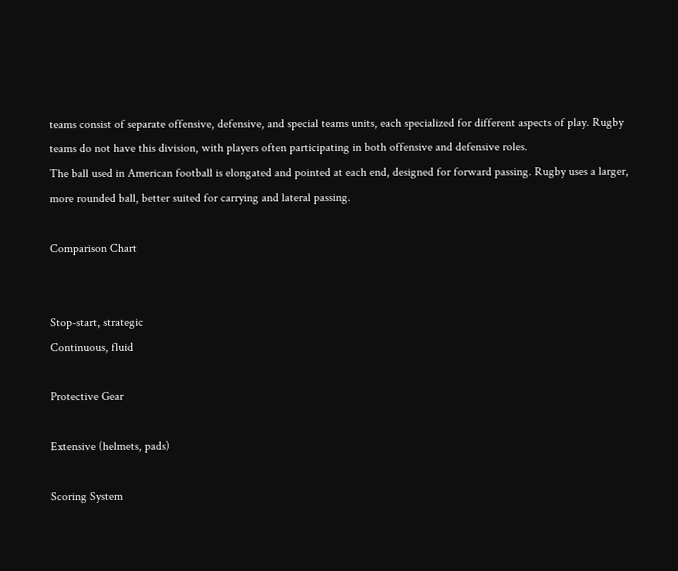teams consist of separate offensive, defensive, and special teams units, each specialized for different aspects of play. Rugby teams do not have this division, with players often participating in both offensive and defensive roles.
The ball used in American football is elongated and pointed at each end, designed for forward passing. Rugby uses a larger, more rounded ball, better suited for carrying and lateral passing.

Comparison Chart


Stop-start, strategic
Continuous, fluid

Protective Gear

Extensive (helmets, pads)

Scoring System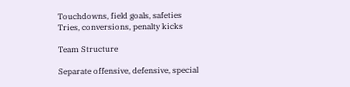Touchdowns, field goals, safeties
Tries, conversions, penalty kicks

Team Structure

Separate offensive, defensive, special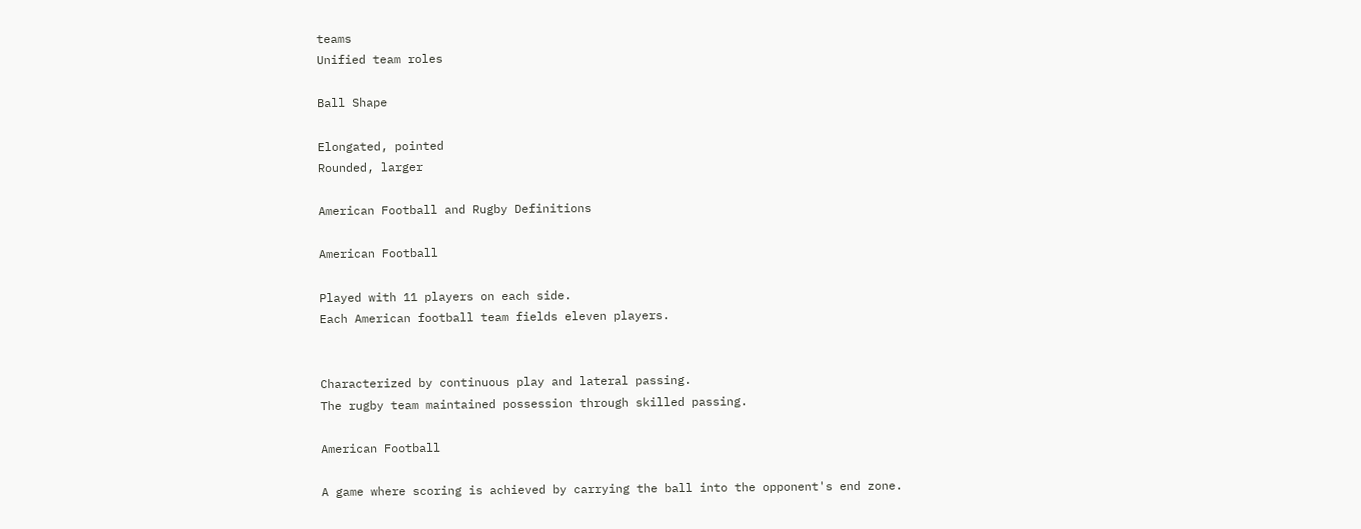teams
Unified team roles

Ball Shape

Elongated, pointed
Rounded, larger

American Football and Rugby Definitions

American Football

Played with 11 players on each side.
Each American football team fields eleven players.


Characterized by continuous play and lateral passing.
The rugby team maintained possession through skilled passing.

American Football

A game where scoring is achieved by carrying the ball into the opponent's end zone.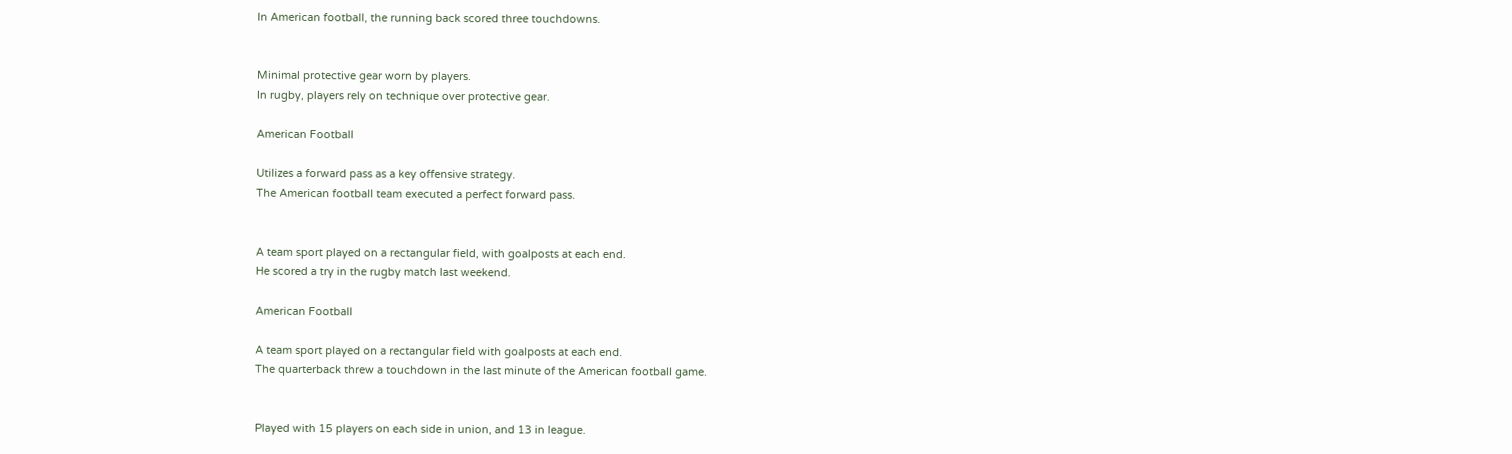In American football, the running back scored three touchdowns.


Minimal protective gear worn by players.
In rugby, players rely on technique over protective gear.

American Football

Utilizes a forward pass as a key offensive strategy.
The American football team executed a perfect forward pass.


A team sport played on a rectangular field, with goalposts at each end.
He scored a try in the rugby match last weekend.

American Football

A team sport played on a rectangular field with goalposts at each end.
The quarterback threw a touchdown in the last minute of the American football game.


Played with 15 players on each side in union, and 13 in league.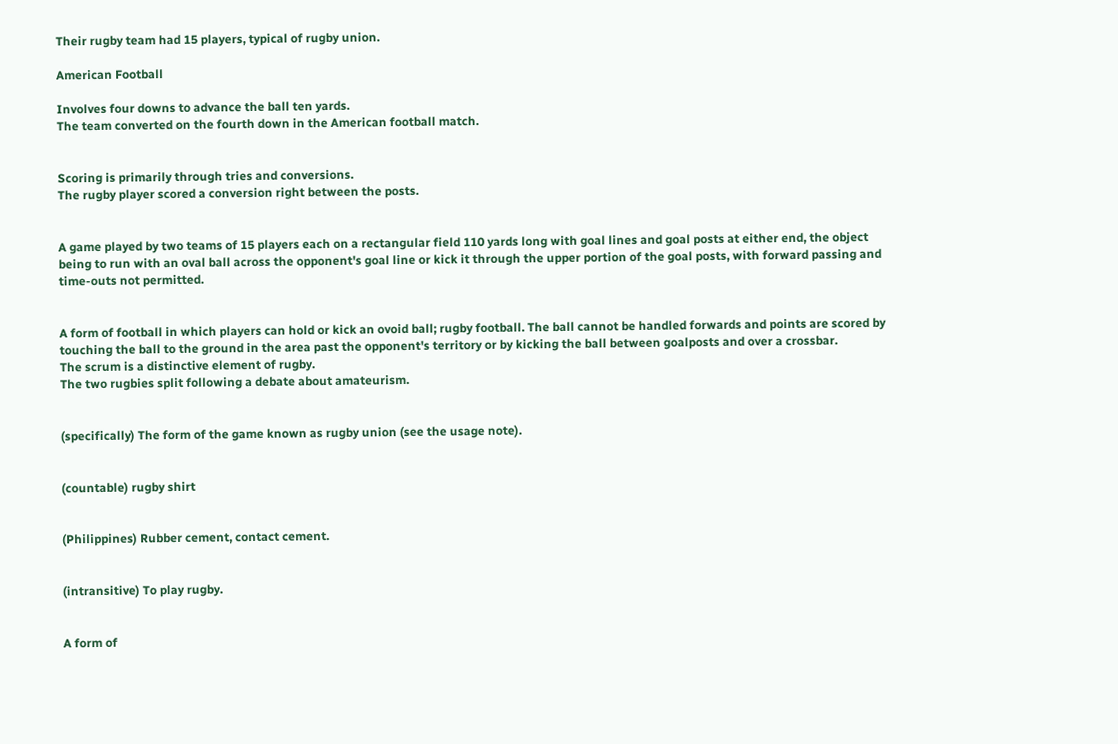Their rugby team had 15 players, typical of rugby union.

American Football

Involves four downs to advance the ball ten yards.
The team converted on the fourth down in the American football match.


Scoring is primarily through tries and conversions.
The rugby player scored a conversion right between the posts.


A game played by two teams of 15 players each on a rectangular field 110 yards long with goal lines and goal posts at either end, the object being to run with an oval ball across the opponent's goal line or kick it through the upper portion of the goal posts, with forward passing and time-outs not permitted.


A form of football in which players can hold or kick an ovoid ball; rugby football. The ball cannot be handled forwards and points are scored by touching the ball to the ground in the area past the opponent's territory or by kicking the ball between goalposts and over a crossbar.
The scrum is a distinctive element of rugby.
The two rugbies split following a debate about amateurism.


(specifically) The form of the game known as rugby union (see the usage note).


(countable) rugby shirt


(Philippines) Rubber cement, contact cement.


(intransitive) To play rugby.


A form of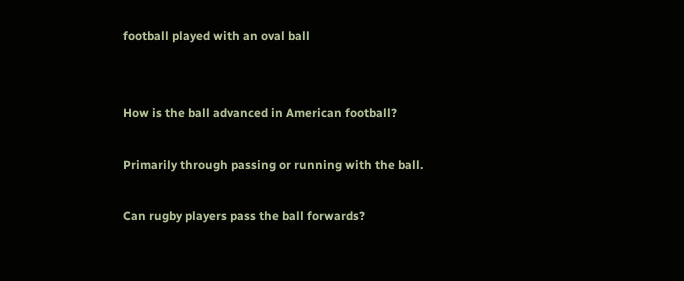football played with an oval ball


How is the ball advanced in American football?

Primarily through passing or running with the ball.

Can rugby players pass the ball forwards?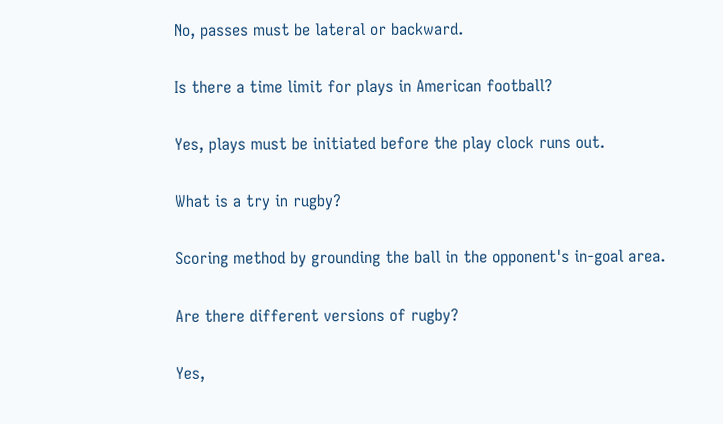No, passes must be lateral or backward.

Is there a time limit for plays in American football?

Yes, plays must be initiated before the play clock runs out.

What is a try in rugby?

Scoring method by grounding the ball in the opponent's in-goal area.

Are there different versions of rugby?

Yes,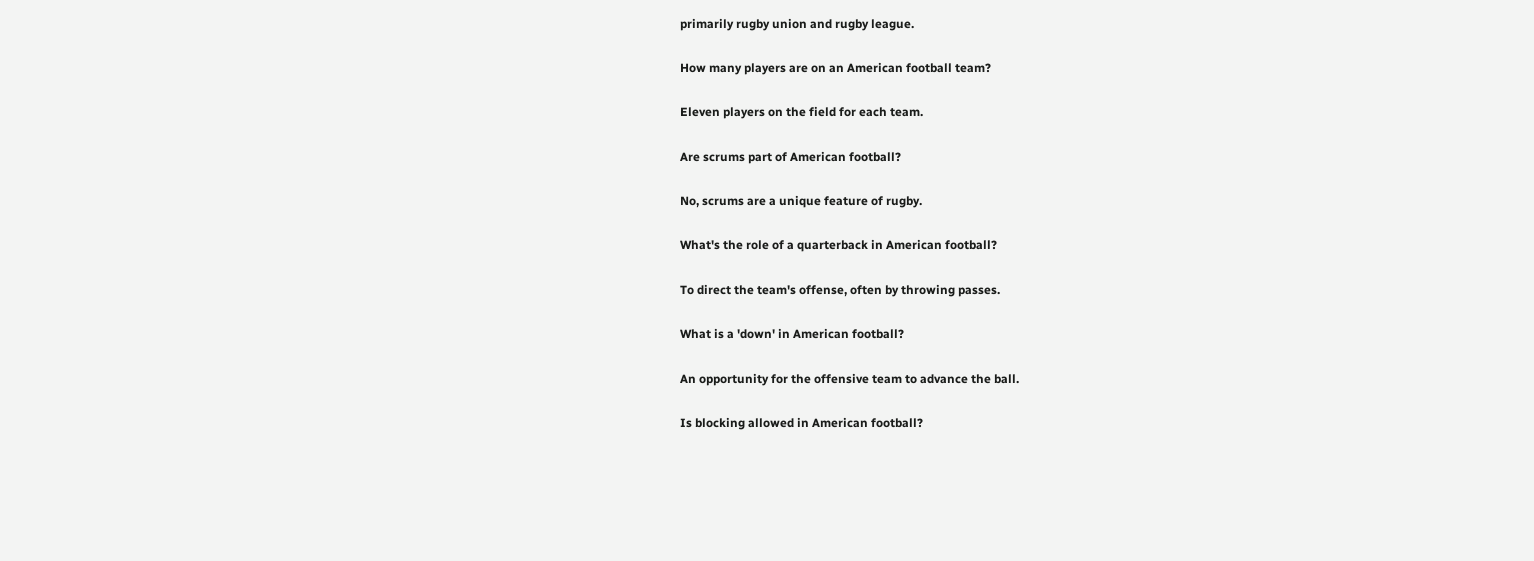primarily rugby union and rugby league.

How many players are on an American football team?

Eleven players on the field for each team.

Are scrums part of American football?

No, scrums are a unique feature of rugby.

What's the role of a quarterback in American football?

To direct the team's offense, often by throwing passes.

What is a 'down' in American football?

An opportunity for the offensive team to advance the ball.

Is blocking allowed in American football?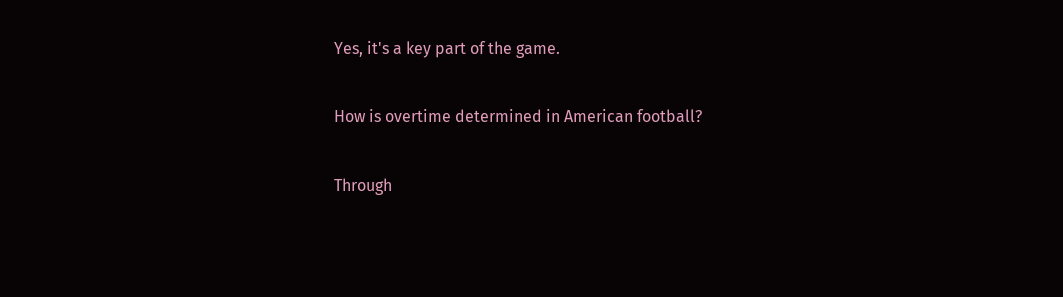Yes, it's a key part of the game.

How is overtime determined in American football?

Through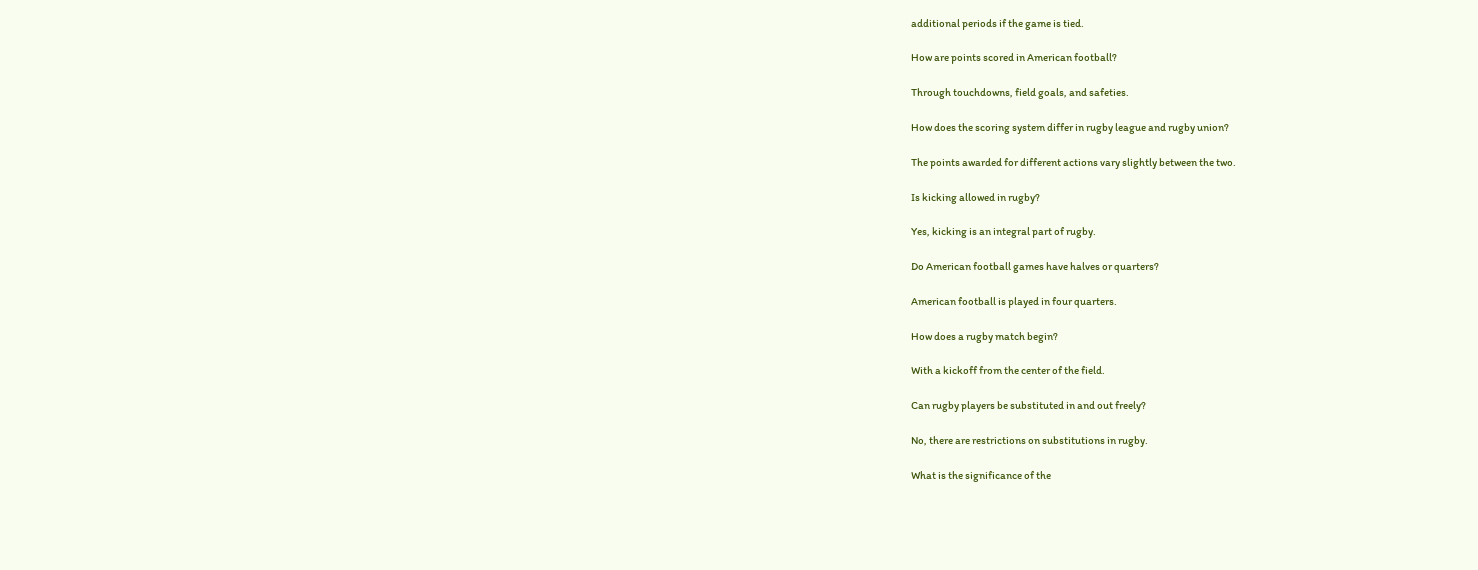additional periods if the game is tied.

How are points scored in American football?

Through touchdowns, field goals, and safeties.

How does the scoring system differ in rugby league and rugby union?

The points awarded for different actions vary slightly between the two.

Is kicking allowed in rugby?

Yes, kicking is an integral part of rugby.

Do American football games have halves or quarters?

American football is played in four quarters.

How does a rugby match begin?

With a kickoff from the center of the field.

Can rugby players be substituted in and out freely?

No, there are restrictions on substitutions in rugby.

What is the significance of the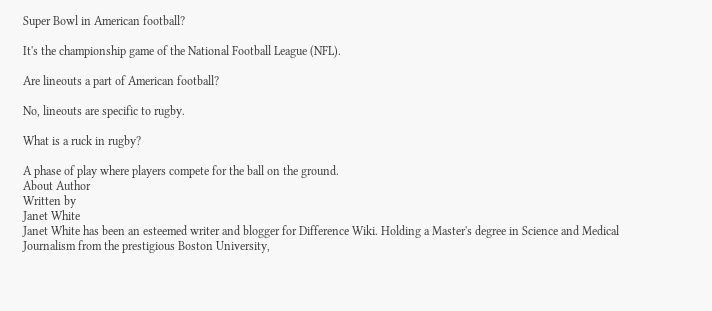Super Bowl in American football?

It's the championship game of the National Football League (NFL).

Are lineouts a part of American football?

No, lineouts are specific to rugby.

What is a ruck in rugby?

A phase of play where players compete for the ball on the ground.
About Author
Written by
Janet White
Janet White has been an esteemed writer and blogger for Difference Wiki. Holding a Master's degree in Science and Medical Journalism from the prestigious Boston University,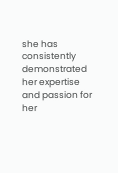she has consistently demonstrated her expertise and passion for her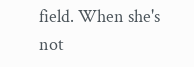field. When she's not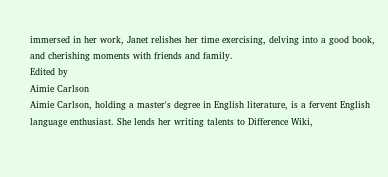immersed in her work, Janet relishes her time exercising, delving into a good book, and cherishing moments with friends and family.
Edited by
Aimie Carlson
Aimie Carlson, holding a master's degree in English literature, is a fervent English language enthusiast. She lends her writing talents to Difference Wiki,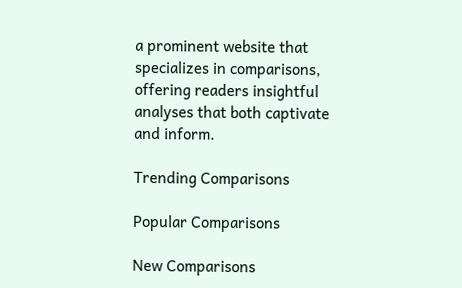a prominent website that specializes in comparisons, offering readers insightful analyses that both captivate and inform.

Trending Comparisons

Popular Comparisons

New Comparisons